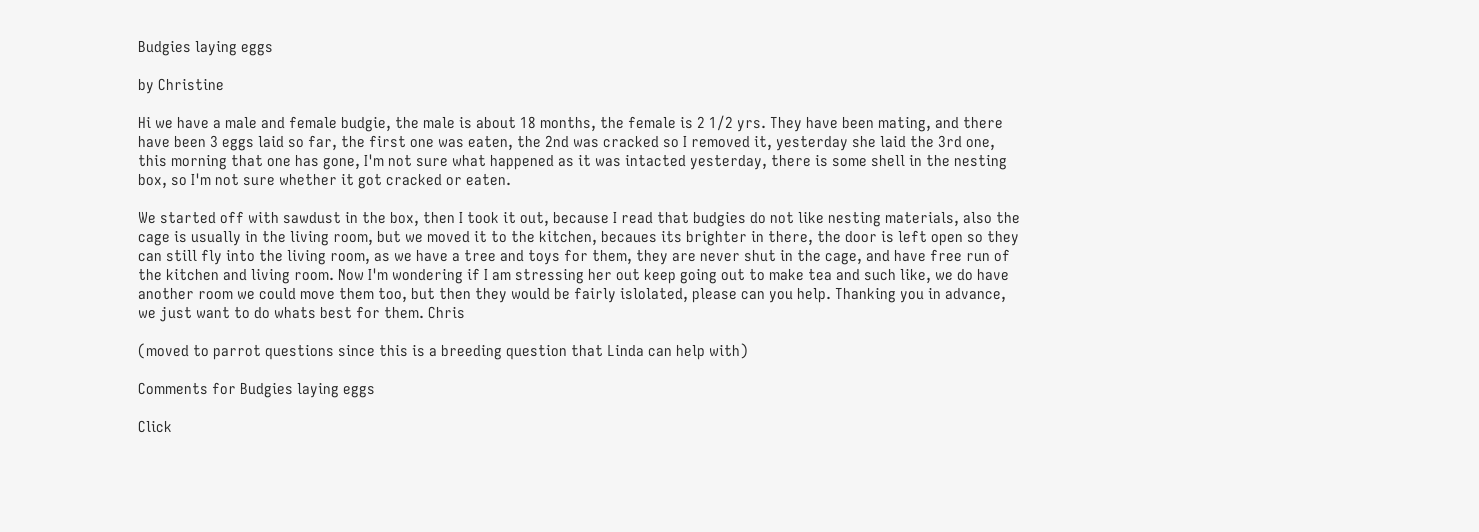Budgies laying eggs

by Christine

Hi we have a male and female budgie, the male is about 18 months, the female is 2 1/2 yrs. They have been mating, and there have been 3 eggs laid so far, the first one was eaten, the 2nd was cracked so I removed it, yesterday she laid the 3rd one, this morning that one has gone, I'm not sure what happened as it was intacted yesterday, there is some shell in the nesting box, so I'm not sure whether it got cracked or eaten.

We started off with sawdust in the box, then I took it out, because I read that budgies do not like nesting materials, also the cage is usually in the living room, but we moved it to the kitchen, becaues its brighter in there, the door is left open so they can still fly into the living room, as we have a tree and toys for them, they are never shut in the cage, and have free run of the kitchen and living room. Now I'm wondering if I am stressing her out keep going out to make tea and such like, we do have another room we could move them too, but then they would be fairly islolated, please can you help. Thanking you in advance, we just want to do whats best for them. Chris

(moved to parrot questions since this is a breeding question that Linda can help with)

Comments for Budgies laying eggs

Click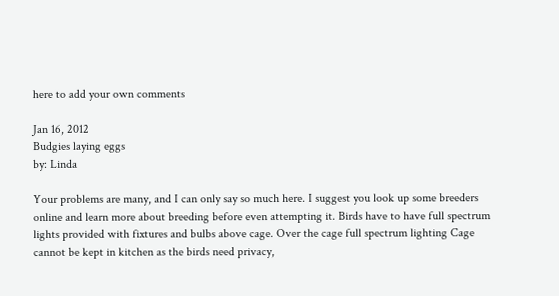here to add your own comments

Jan 16, 2012
Budgies laying eggs
by: Linda

Your problems are many, and I can only say so much here. I suggest you look up some breeders online and learn more about breeding before even attempting it. Birds have to have full spectrum lights provided with fixtures and bulbs above cage. Over the cage full spectrum lighting Cage cannot be kept in kitchen as the birds need privacy,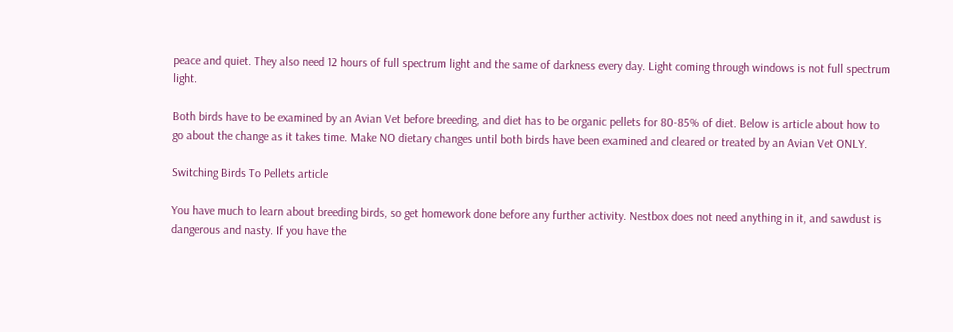peace and quiet. They also need 12 hours of full spectrum light and the same of darkness every day. Light coming through windows is not full spectrum light.

Both birds have to be examined by an Avian Vet before breeding, and diet has to be organic pellets for 80-85% of diet. Below is article about how to go about the change as it takes time. Make NO dietary changes until both birds have been examined and cleared or treated by an Avian Vet ONLY.

Switching Birds To Pellets article

You have much to learn about breeding birds, so get homework done before any further activity. Nestbox does not need anything in it, and sawdust is dangerous and nasty. If you have the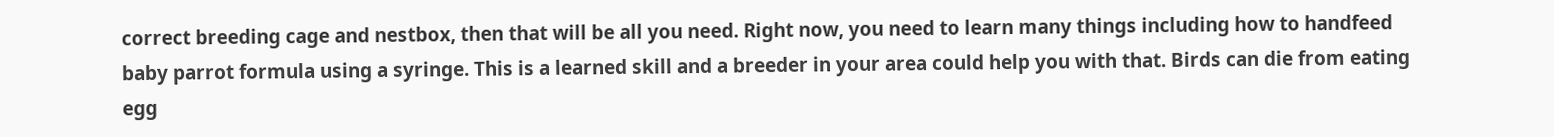correct breeding cage and nestbox, then that will be all you need. Right now, you need to learn many things including how to handfeed baby parrot formula using a syringe. This is a learned skill and a breeder in your area could help you with that. Birds can die from eating egg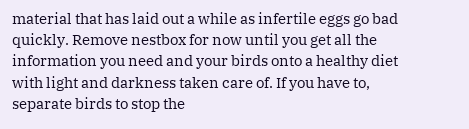material that has laid out a while as infertile eggs go bad quickly. Remove nestbox for now until you get all the information you need and your birds onto a healthy diet with light and darkness taken care of. If you have to, separate birds to stop the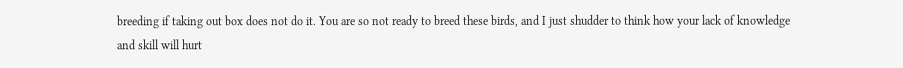breeding if taking out box does not do it. You are so not ready to breed these birds, and I just shudder to think how your lack of knowledge and skill will hurt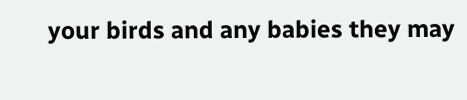your birds and any babies they may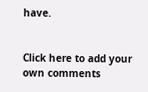have.


Click here to add your own comments